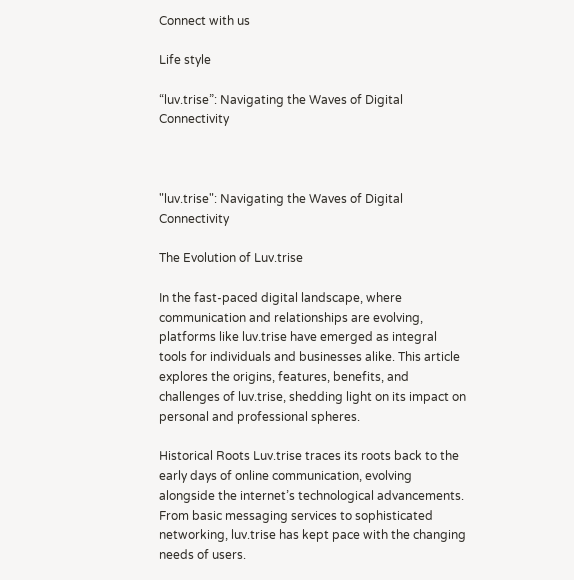Connect with us

Life style

“luv.trise”: Navigating the Waves of Digital Connectivity



"luv.trise": Navigating the Waves of Digital Connectivity

The Evolution of Luv.trise

In the fast-paced digital landscape, where communication and relationships are evolving, platforms like luv.trise have emerged as integral tools for individuals and businesses alike. This article explores the origins, features, benefits, and challenges of luv.trise, shedding light on its impact on personal and professional spheres.

Historical Roots Luv.trise traces its roots back to the early days of online communication, evolving alongside the internet’s technological advancements. From basic messaging services to sophisticated networking, luv.trise has kept pace with the changing needs of users.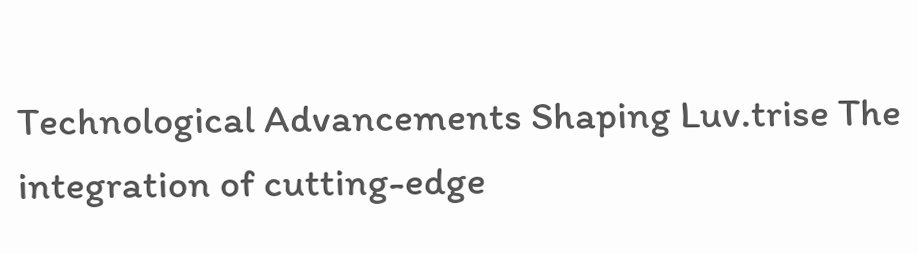Technological Advancements Shaping Luv.trise The integration of cutting-edge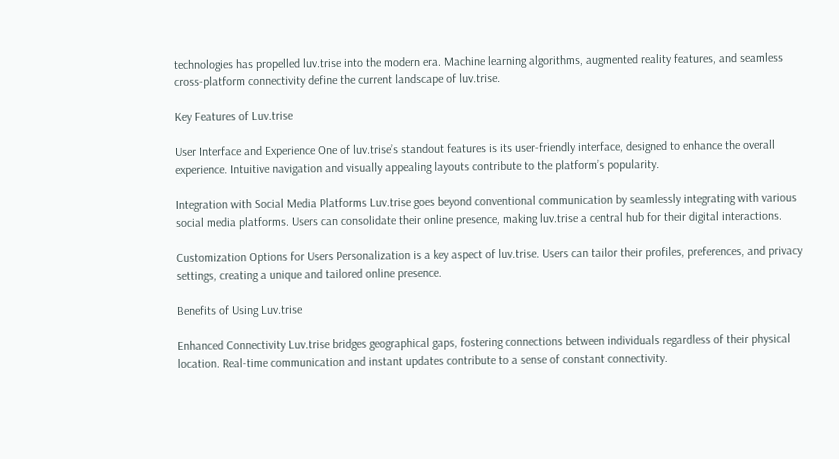technologies has propelled luv.trise into the modern era. Machine learning algorithms, augmented reality features, and seamless cross-platform connectivity define the current landscape of luv.trise.

Key Features of Luv.trise

User Interface and Experience One of luv.trise’s standout features is its user-friendly interface, designed to enhance the overall experience. Intuitive navigation and visually appealing layouts contribute to the platform’s popularity.

Integration with Social Media Platforms Luv.trise goes beyond conventional communication by seamlessly integrating with various social media platforms. Users can consolidate their online presence, making luv.trise a central hub for their digital interactions.

Customization Options for Users Personalization is a key aspect of luv.trise. Users can tailor their profiles, preferences, and privacy settings, creating a unique and tailored online presence.

Benefits of Using Luv.trise

Enhanced Connectivity Luv.trise bridges geographical gaps, fostering connections between individuals regardless of their physical location. Real-time communication and instant updates contribute to a sense of constant connectivity.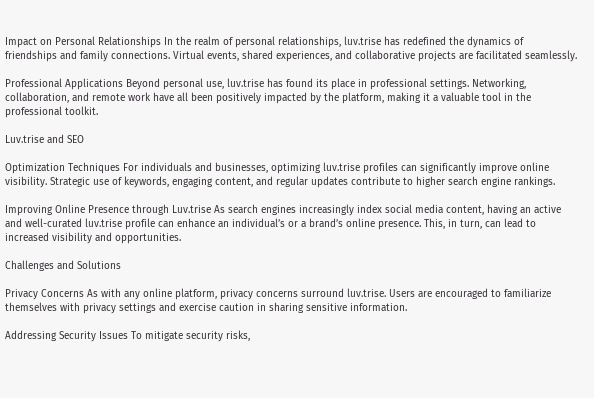Impact on Personal Relationships In the realm of personal relationships, luv.trise has redefined the dynamics of friendships and family connections. Virtual events, shared experiences, and collaborative projects are facilitated seamlessly.

Professional Applications Beyond personal use, luv.trise has found its place in professional settings. Networking, collaboration, and remote work have all been positively impacted by the platform, making it a valuable tool in the professional toolkit.

Luv.trise and SEO

Optimization Techniques For individuals and businesses, optimizing luv.trise profiles can significantly improve online visibility. Strategic use of keywords, engaging content, and regular updates contribute to higher search engine rankings.

Improving Online Presence through Luv.trise As search engines increasingly index social media content, having an active and well-curated luv.trise profile can enhance an individual’s or a brand’s online presence. This, in turn, can lead to increased visibility and opportunities.

Challenges and Solutions

Privacy Concerns As with any online platform, privacy concerns surround luv.trise. Users are encouraged to familiarize themselves with privacy settings and exercise caution in sharing sensitive information.

Addressing Security Issues To mitigate security risks,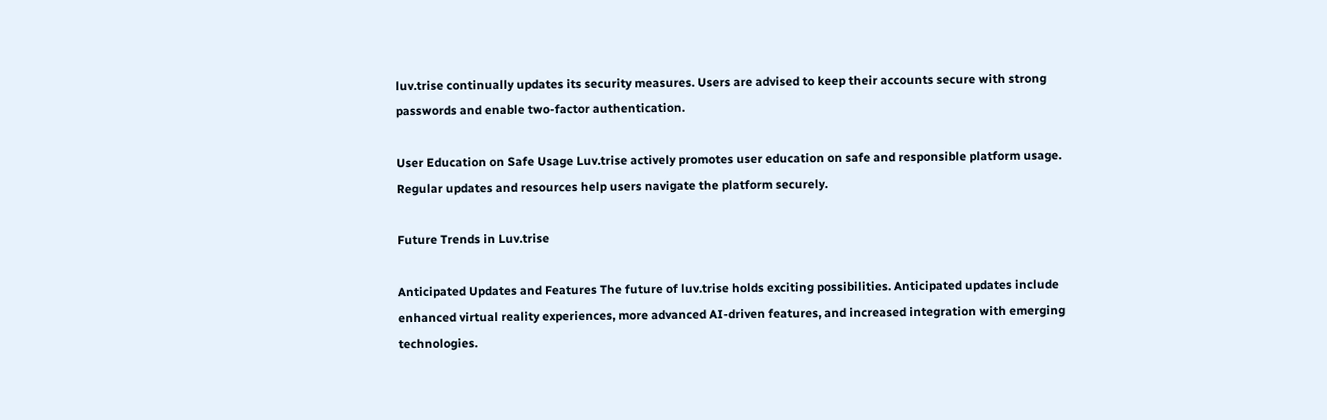luv.trise continually updates its security measures. Users are advised to keep their accounts secure with strong passwords and enable two-factor authentication.

User Education on Safe Usage Luv.trise actively promotes user education on safe and responsible platform usage. Regular updates and resources help users navigate the platform securely.

Future Trends in Luv.trise

Anticipated Updates and Features The future of luv.trise holds exciting possibilities. Anticipated updates include enhanced virtual reality experiences, more advanced AI-driven features, and increased integration with emerging technologies.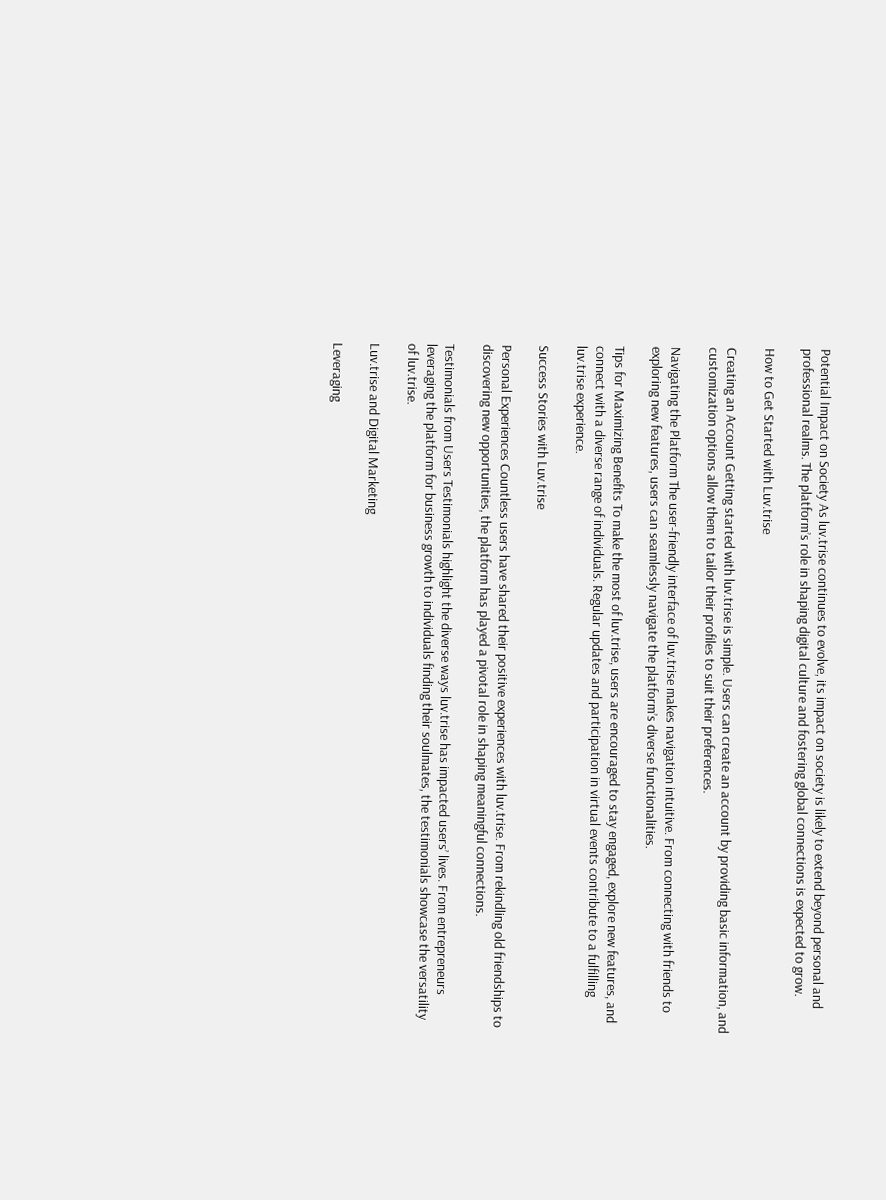Potential Impact on Society As luv.trise continues to evolve, its impact on society is likely to extend beyond personal and professional realms. The platform’s role in shaping digital culture and fostering global connections is expected to grow.

How to Get Started with Luv.trise

Creating an Account Getting started with luv.trise is simple. Users can create an account by providing basic information, and customization options allow them to tailor their profiles to suit their preferences.

Navigating the Platform The user-friendly interface of luv.trise makes navigation intuitive. From connecting with friends to exploring new features, users can seamlessly navigate the platform’s diverse functionalities.

Tips for Maximizing Benefits To make the most of luv.trise, users are encouraged to stay engaged, explore new features, and connect with a diverse range of individuals. Regular updates and participation in virtual events contribute to a fulfilling luv.trise experience.

Success Stories with Luv.trise

Personal Experiences Countless users have shared their positive experiences with luv.trise. From rekindling old friendships to discovering new opportunities, the platform has played a pivotal role in shaping meaningful connections.

Testimonials from Users Testimonials highlight the diverse ways luv.trise has impacted users’ lives. From entrepreneurs leveraging the platform for business growth to individuals finding their soulmates, the testimonials showcase the versatility of luv.trise.

Luv.trise and Digital Marketing

Leveraging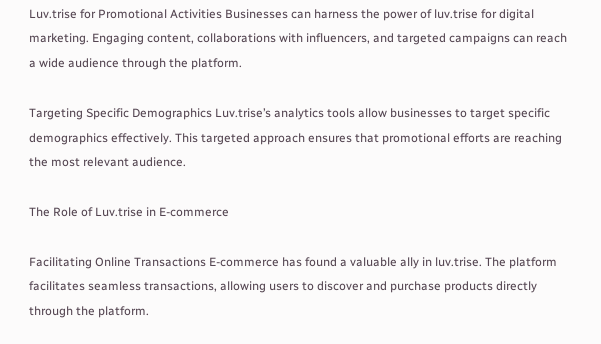Luv.trise for Promotional Activities Businesses can harness the power of luv.trise for digital marketing. Engaging content, collaborations with influencers, and targeted campaigns can reach a wide audience through the platform.

Targeting Specific Demographics Luv.trise’s analytics tools allow businesses to target specific demographics effectively. This targeted approach ensures that promotional efforts are reaching the most relevant audience.

The Role of Luv.trise in E-commerce

Facilitating Online Transactions E-commerce has found a valuable ally in luv.trise. The platform facilitates seamless transactions, allowing users to discover and purchase products directly through the platform.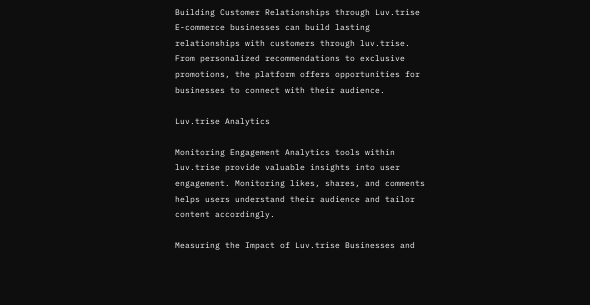Building Customer Relationships through Luv.trise E-commerce businesses can build lasting relationships with customers through luv.trise. From personalized recommendations to exclusive promotions, the platform offers opportunities for businesses to connect with their audience.

Luv.trise Analytics

Monitoring Engagement Analytics tools within luv.trise provide valuable insights into user engagement. Monitoring likes, shares, and comments helps users understand their audience and tailor content accordingly.

Measuring the Impact of Luv.trise Businesses and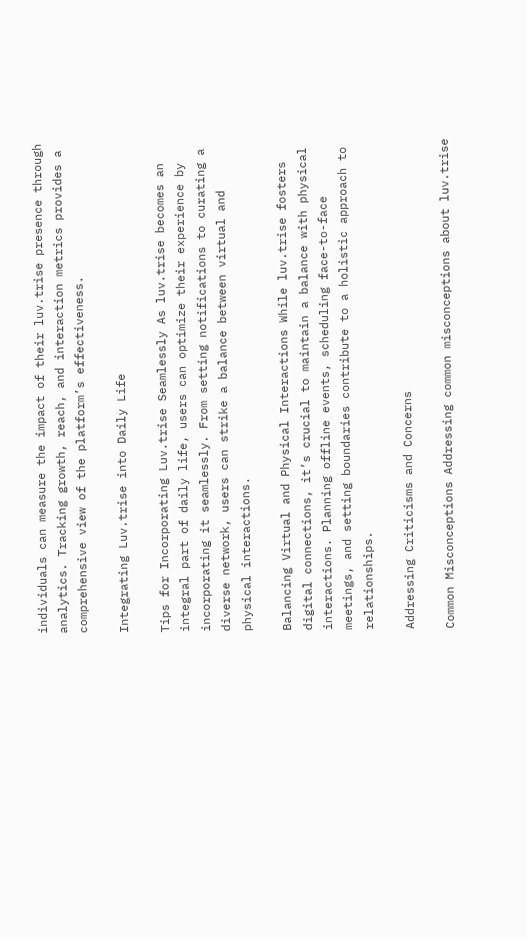individuals can measure the impact of their luv.trise presence through analytics. Tracking growth, reach, and interaction metrics provides a comprehensive view of the platform’s effectiveness.

Integrating Luv.trise into Daily Life

Tips for Incorporating Luv.trise Seamlessly As luv.trise becomes an integral part of daily life, users can optimize their experience by incorporating it seamlessly. From setting notifications to curating a diverse network, users can strike a balance between virtual and physical interactions.

Balancing Virtual and Physical Interactions While luv.trise fosters digital connections, it’s crucial to maintain a balance with physical interactions. Planning offline events, scheduling face-to-face meetings, and setting boundaries contribute to a holistic approach to relationships.

Addressing Criticisms and Concerns

Common Misconceptions Addressing common misconceptions about luv.trise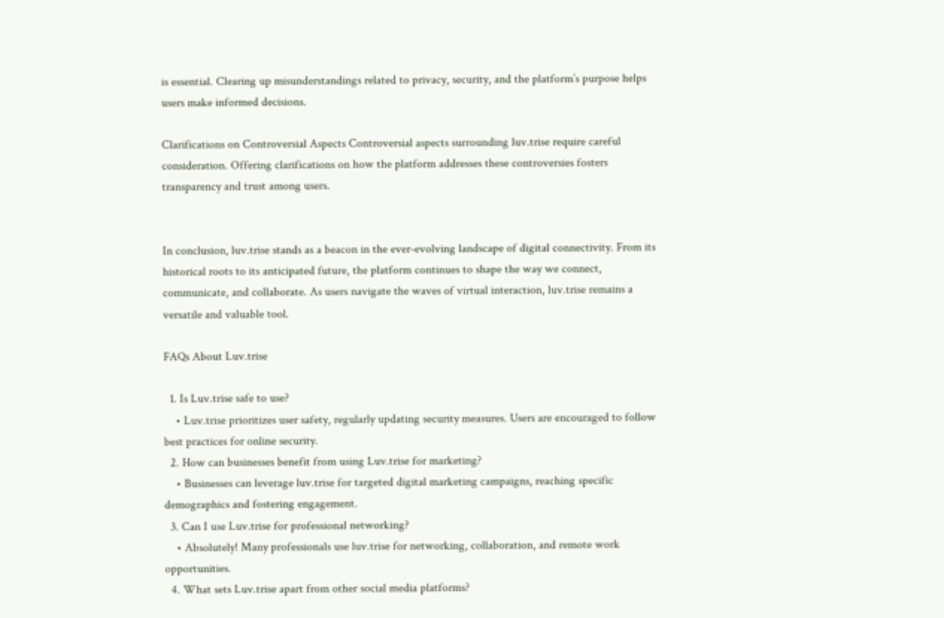is essential. Clearing up misunderstandings related to privacy, security, and the platform’s purpose helps users make informed decisions.

Clarifications on Controversial Aspects Controversial aspects surrounding luv.trise require careful consideration. Offering clarifications on how the platform addresses these controversies fosters transparency and trust among users.


In conclusion, luv.trise stands as a beacon in the ever-evolving landscape of digital connectivity. From its historical roots to its anticipated future, the platform continues to shape the way we connect, communicate, and collaborate. As users navigate the waves of virtual interaction, luv.trise remains a versatile and valuable tool.

FAQs About Luv.trise

  1. Is Luv.trise safe to use?
    • Luv.trise prioritizes user safety, regularly updating security measures. Users are encouraged to follow best practices for online security.
  2. How can businesses benefit from using Luv.trise for marketing?
    • Businesses can leverage luv.trise for targeted digital marketing campaigns, reaching specific demographics and fostering engagement.
  3. Can I use Luv.trise for professional networking?
    • Absolutely! Many professionals use luv.trise for networking, collaboration, and remote work opportunities.
  4. What sets Luv.trise apart from other social media platforms?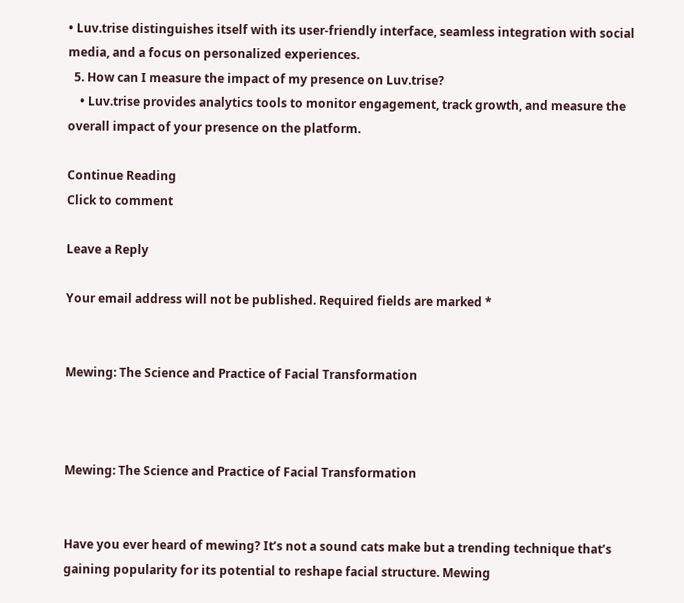• Luv.trise distinguishes itself with its user-friendly interface, seamless integration with social media, and a focus on personalized experiences.
  5. How can I measure the impact of my presence on Luv.trise?
    • Luv.trise provides analytics tools to monitor engagement, track growth, and measure the overall impact of your presence on the platform.

Continue Reading
Click to comment

Leave a Reply

Your email address will not be published. Required fields are marked *


Mewing: The Science and Practice of Facial Transformation



Mewing: The Science and Practice of Facial Transformation


Have you ever heard of mewing? It’s not a sound cats make but a trending technique that’s gaining popularity for its potential to reshape facial structure. Mewing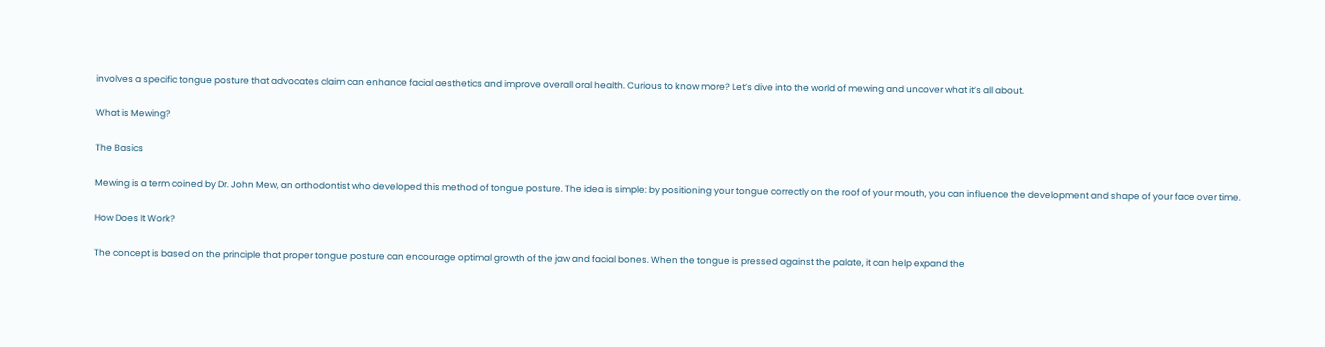involves a specific tongue posture that advocates claim can enhance facial aesthetics and improve overall oral health. Curious to know more? Let’s dive into the world of mewing and uncover what it’s all about.

What is Mewing?

The Basics

Mewing is a term coined by Dr. John Mew, an orthodontist who developed this method of tongue posture. The idea is simple: by positioning your tongue correctly on the roof of your mouth, you can influence the development and shape of your face over time.

How Does It Work?

The concept is based on the principle that proper tongue posture can encourage optimal growth of the jaw and facial bones. When the tongue is pressed against the palate, it can help expand the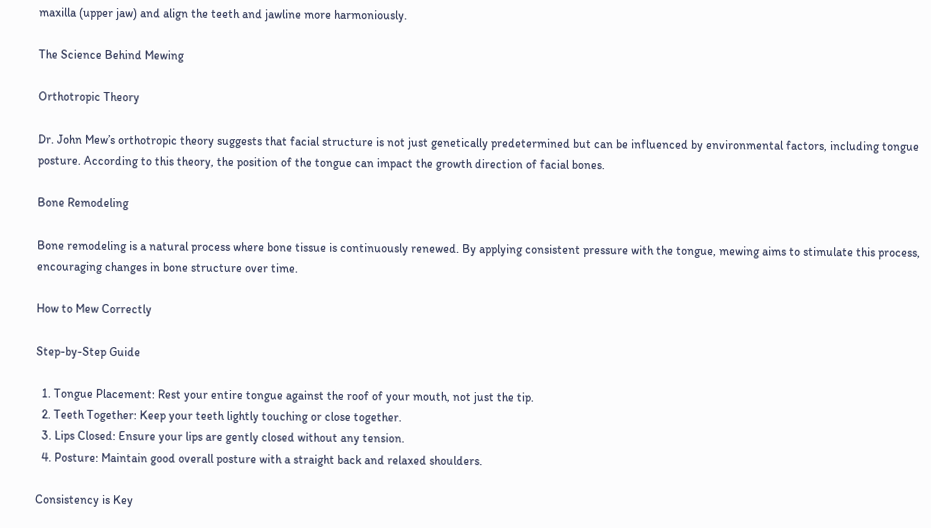maxilla (upper jaw) and align the teeth and jawline more harmoniously.

The Science Behind Mewing

Orthotropic Theory

Dr. John Mew’s orthotropic theory suggests that facial structure is not just genetically predetermined but can be influenced by environmental factors, including tongue posture. According to this theory, the position of the tongue can impact the growth direction of facial bones.

Bone Remodeling

Bone remodeling is a natural process where bone tissue is continuously renewed. By applying consistent pressure with the tongue, mewing aims to stimulate this process, encouraging changes in bone structure over time.

How to Mew Correctly

Step-by-Step Guide

  1. Tongue Placement: Rest your entire tongue against the roof of your mouth, not just the tip.
  2. Teeth Together: Keep your teeth lightly touching or close together.
  3. Lips Closed: Ensure your lips are gently closed without any tension.
  4. Posture: Maintain good overall posture with a straight back and relaxed shoulders.

Consistency is Key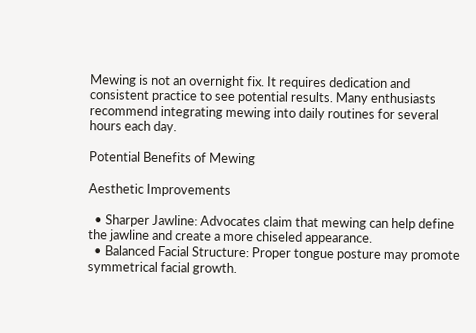Mewing is not an overnight fix. It requires dedication and consistent practice to see potential results. Many enthusiasts recommend integrating mewing into daily routines for several hours each day.

Potential Benefits of Mewing

Aesthetic Improvements

  • Sharper Jawline: Advocates claim that mewing can help define the jawline and create a more chiseled appearance.
  • Balanced Facial Structure: Proper tongue posture may promote symmetrical facial growth.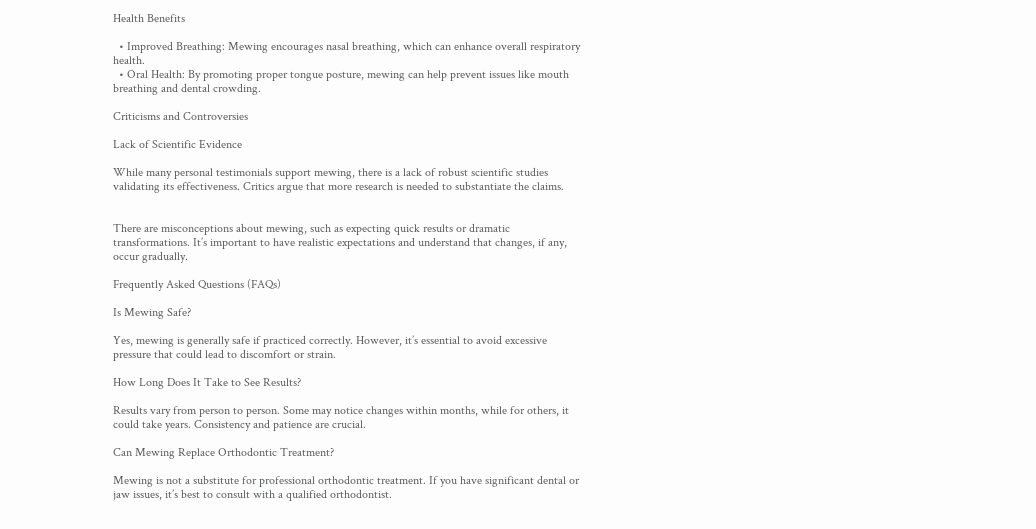Health Benefits

  • Improved Breathing: Mewing encourages nasal breathing, which can enhance overall respiratory health.
  • Oral Health: By promoting proper tongue posture, mewing can help prevent issues like mouth breathing and dental crowding.

Criticisms and Controversies

Lack of Scientific Evidence

While many personal testimonials support mewing, there is a lack of robust scientific studies validating its effectiveness. Critics argue that more research is needed to substantiate the claims.


There are misconceptions about mewing, such as expecting quick results or dramatic transformations. It’s important to have realistic expectations and understand that changes, if any, occur gradually.

Frequently Asked Questions (FAQs)

Is Mewing Safe?

Yes, mewing is generally safe if practiced correctly. However, it’s essential to avoid excessive pressure that could lead to discomfort or strain.

How Long Does It Take to See Results?

Results vary from person to person. Some may notice changes within months, while for others, it could take years. Consistency and patience are crucial.

Can Mewing Replace Orthodontic Treatment?

Mewing is not a substitute for professional orthodontic treatment. If you have significant dental or jaw issues, it’s best to consult with a qualified orthodontist.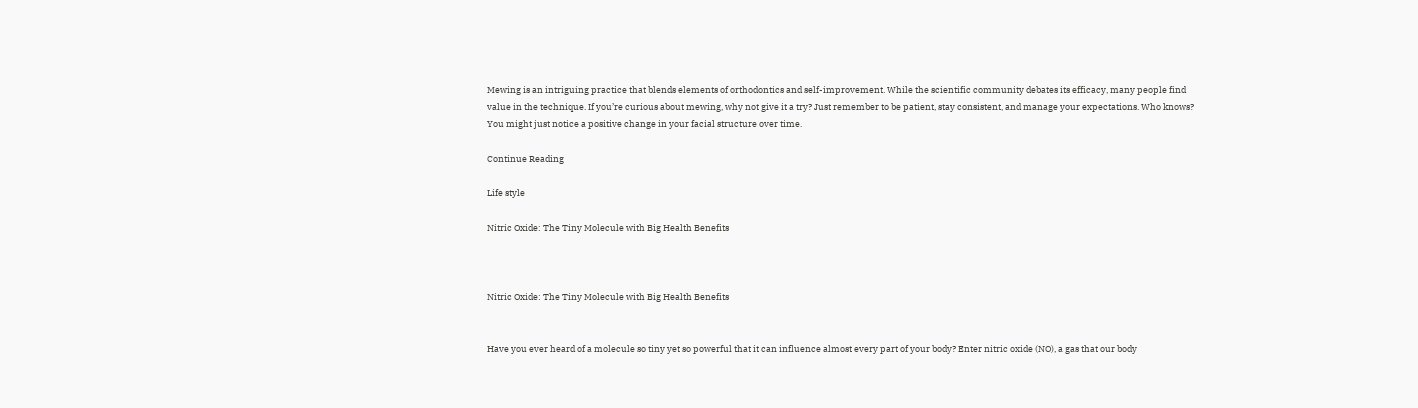Mewing is an intriguing practice that blends elements of orthodontics and self-improvement. While the scientific community debates its efficacy, many people find value in the technique. If you’re curious about mewing, why not give it a try? Just remember to be patient, stay consistent, and manage your expectations. Who knows? You might just notice a positive change in your facial structure over time.

Continue Reading

Life style

Nitric Oxide: The Tiny Molecule with Big Health Benefits



Nitric Oxide: The Tiny Molecule with Big Health Benefits


Have you ever heard of a molecule so tiny yet so powerful that it can influence almost every part of your body? Enter nitric oxide (NO), a gas that our body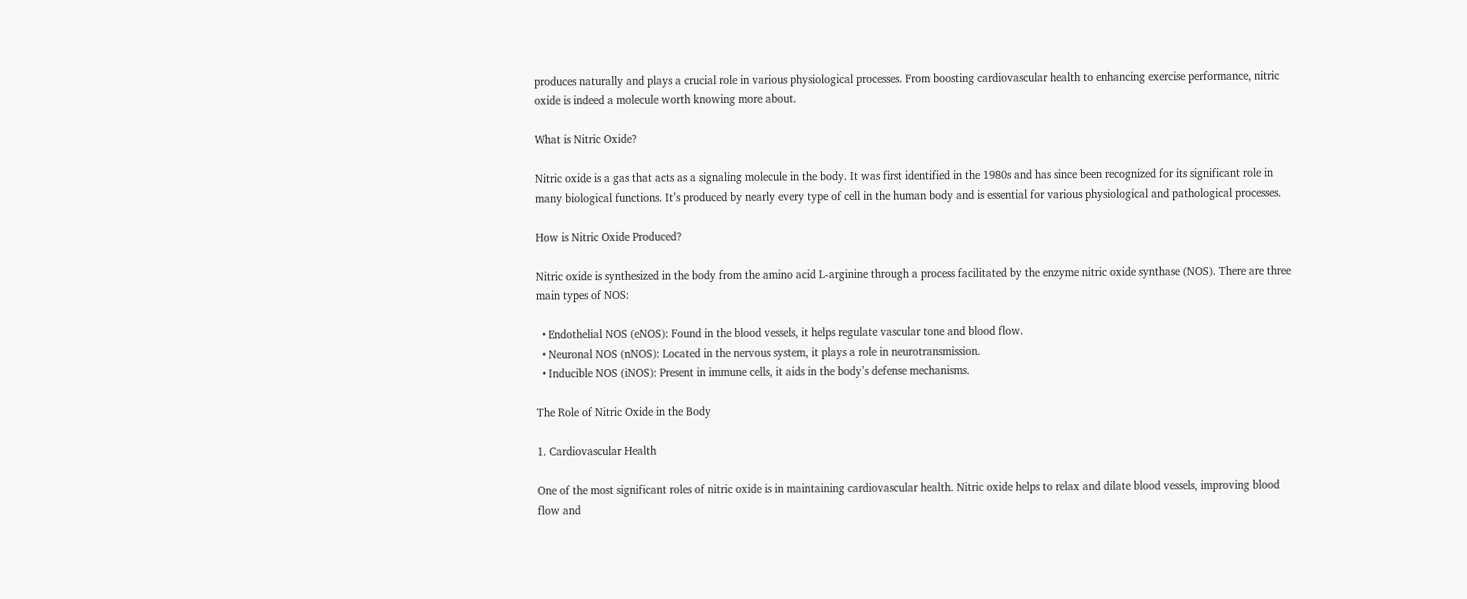produces naturally and plays a crucial role in various physiological processes. From boosting cardiovascular health to enhancing exercise performance, nitric oxide is indeed a molecule worth knowing more about.

What is Nitric Oxide?

Nitric oxide is a gas that acts as a signaling molecule in the body. It was first identified in the 1980s and has since been recognized for its significant role in many biological functions. It’s produced by nearly every type of cell in the human body and is essential for various physiological and pathological processes.

How is Nitric Oxide Produced?

Nitric oxide is synthesized in the body from the amino acid L-arginine through a process facilitated by the enzyme nitric oxide synthase (NOS). There are three main types of NOS:

  • Endothelial NOS (eNOS): Found in the blood vessels, it helps regulate vascular tone and blood flow.
  • Neuronal NOS (nNOS): Located in the nervous system, it plays a role in neurotransmission.
  • Inducible NOS (iNOS): Present in immune cells, it aids in the body’s defense mechanisms.

The Role of Nitric Oxide in the Body

1. Cardiovascular Health

One of the most significant roles of nitric oxide is in maintaining cardiovascular health. Nitric oxide helps to relax and dilate blood vessels, improving blood flow and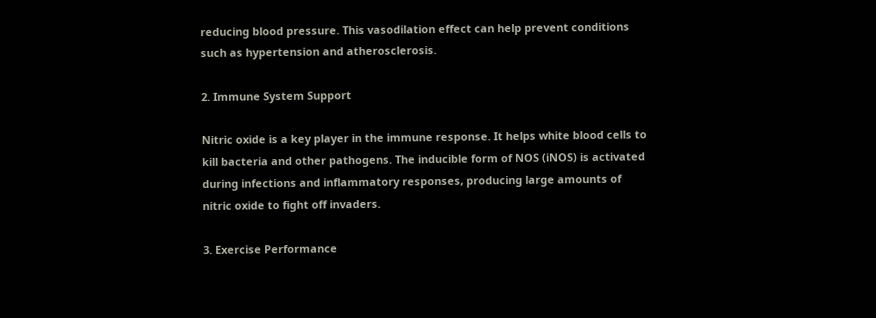reducing blood pressure. This vasodilation effect can help prevent conditions such as hypertension and atherosclerosis.

2. Immune System Support

Nitric oxide is a key player in the immune response. It helps white blood cells to kill bacteria and other pathogens. The inducible form of NOS (iNOS) is activated during infections and inflammatory responses, producing large amounts of nitric oxide to fight off invaders.

3. Exercise Performance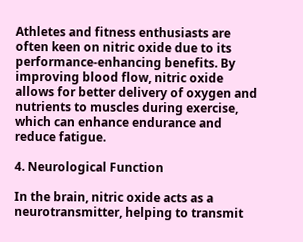Athletes and fitness enthusiasts are often keen on nitric oxide due to its performance-enhancing benefits. By improving blood flow, nitric oxide allows for better delivery of oxygen and nutrients to muscles during exercise, which can enhance endurance and reduce fatigue.

4. Neurological Function

In the brain, nitric oxide acts as a neurotransmitter, helping to transmit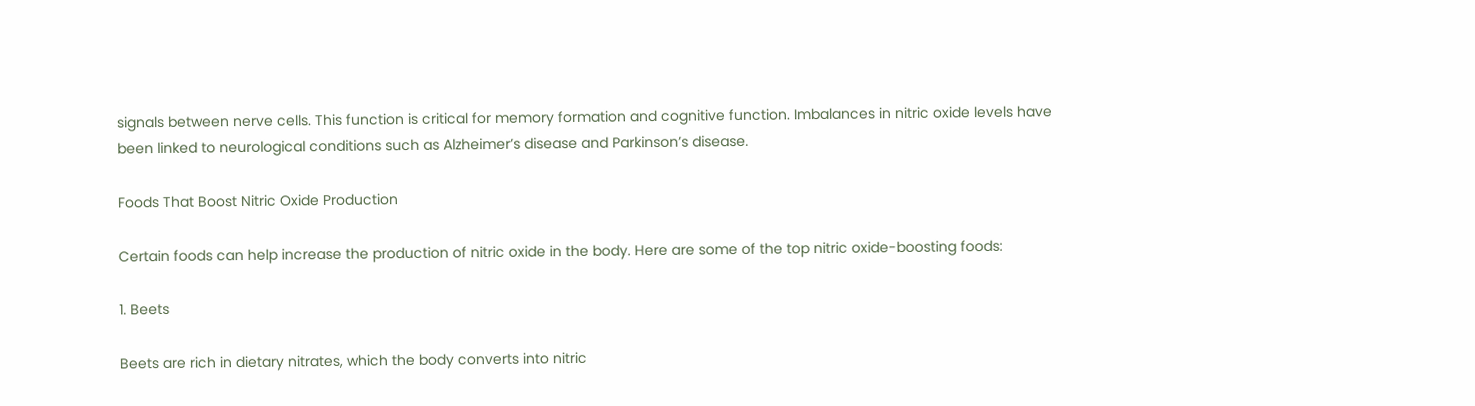signals between nerve cells. This function is critical for memory formation and cognitive function. Imbalances in nitric oxide levels have been linked to neurological conditions such as Alzheimer’s disease and Parkinson’s disease.

Foods That Boost Nitric Oxide Production

Certain foods can help increase the production of nitric oxide in the body. Here are some of the top nitric oxide-boosting foods:

1. Beets

Beets are rich in dietary nitrates, which the body converts into nitric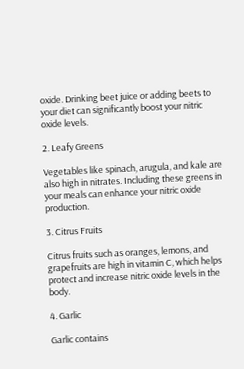oxide. Drinking beet juice or adding beets to your diet can significantly boost your nitric oxide levels.

2. Leafy Greens

Vegetables like spinach, arugula, and kale are also high in nitrates. Including these greens in your meals can enhance your nitric oxide production.

3. Citrus Fruits

Citrus fruits such as oranges, lemons, and grapefruits are high in vitamin C, which helps protect and increase nitric oxide levels in the body.

4. Garlic

Garlic contains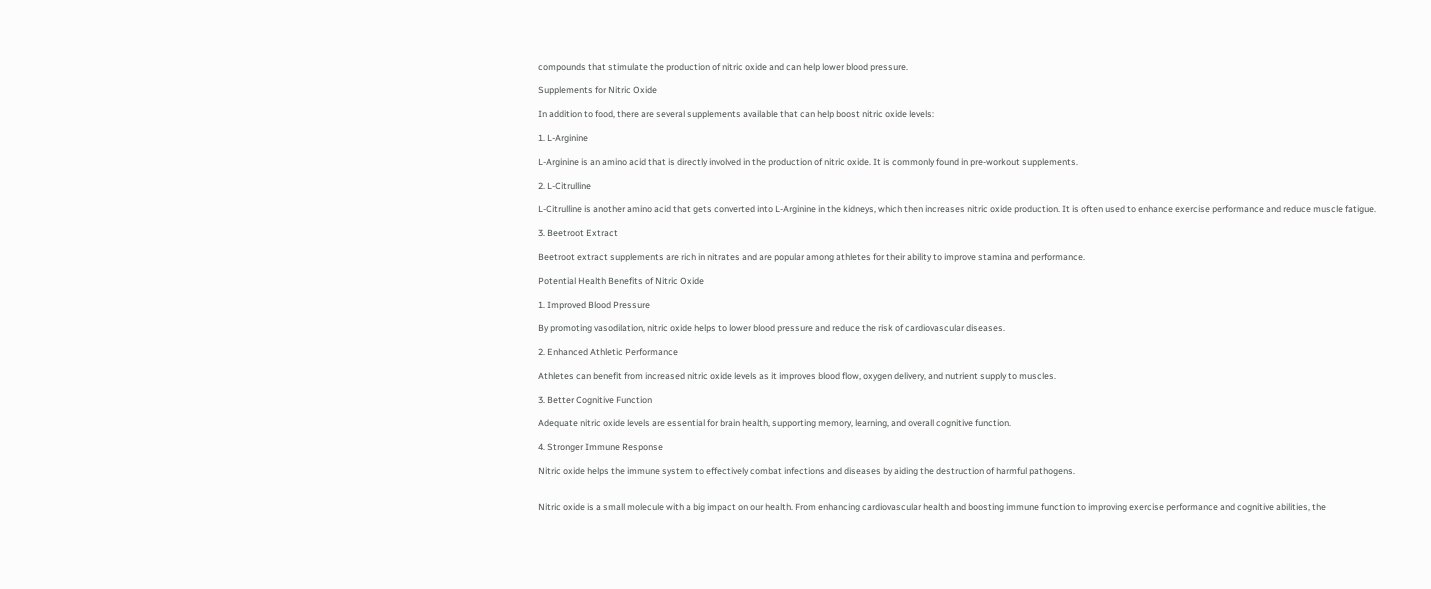compounds that stimulate the production of nitric oxide and can help lower blood pressure.

Supplements for Nitric Oxide

In addition to food, there are several supplements available that can help boost nitric oxide levels:

1. L-Arginine

L-Arginine is an amino acid that is directly involved in the production of nitric oxide. It is commonly found in pre-workout supplements.

2. L-Citrulline

L-Citrulline is another amino acid that gets converted into L-Arginine in the kidneys, which then increases nitric oxide production. It is often used to enhance exercise performance and reduce muscle fatigue.

3. Beetroot Extract

Beetroot extract supplements are rich in nitrates and are popular among athletes for their ability to improve stamina and performance.

Potential Health Benefits of Nitric Oxide

1. Improved Blood Pressure

By promoting vasodilation, nitric oxide helps to lower blood pressure and reduce the risk of cardiovascular diseases.

2. Enhanced Athletic Performance

Athletes can benefit from increased nitric oxide levels as it improves blood flow, oxygen delivery, and nutrient supply to muscles.

3. Better Cognitive Function

Adequate nitric oxide levels are essential for brain health, supporting memory, learning, and overall cognitive function.

4. Stronger Immune Response

Nitric oxide helps the immune system to effectively combat infections and diseases by aiding the destruction of harmful pathogens.


Nitric oxide is a small molecule with a big impact on our health. From enhancing cardiovascular health and boosting immune function to improving exercise performance and cognitive abilities, the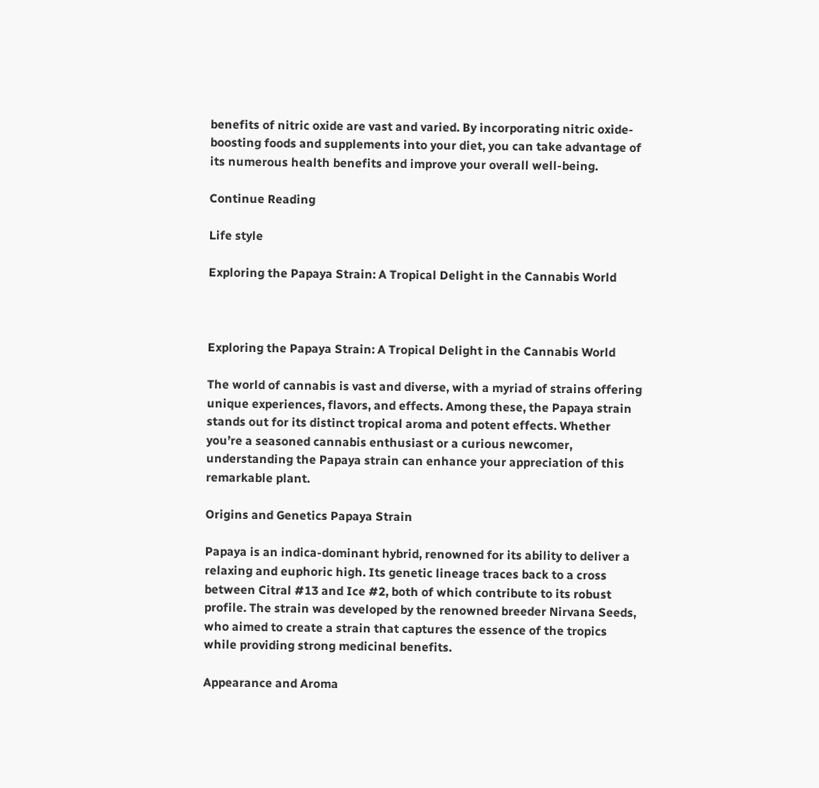benefits of nitric oxide are vast and varied. By incorporating nitric oxide-boosting foods and supplements into your diet, you can take advantage of its numerous health benefits and improve your overall well-being.

Continue Reading

Life style

Exploring the Papaya Strain: A Tropical Delight in the Cannabis World



Exploring the Papaya Strain: A Tropical Delight in the Cannabis World

The world of cannabis is vast and diverse, with a myriad of strains offering unique experiences, flavors, and effects. Among these, the Papaya strain stands out for its distinct tropical aroma and potent effects. Whether you’re a seasoned cannabis enthusiast or a curious newcomer, understanding the Papaya strain can enhance your appreciation of this remarkable plant.

Origins and Genetics Papaya Strain

Papaya is an indica-dominant hybrid, renowned for its ability to deliver a relaxing and euphoric high. Its genetic lineage traces back to a cross between Citral #13 and Ice #2, both of which contribute to its robust profile. The strain was developed by the renowned breeder Nirvana Seeds, who aimed to create a strain that captures the essence of the tropics while providing strong medicinal benefits.

Appearance and Aroma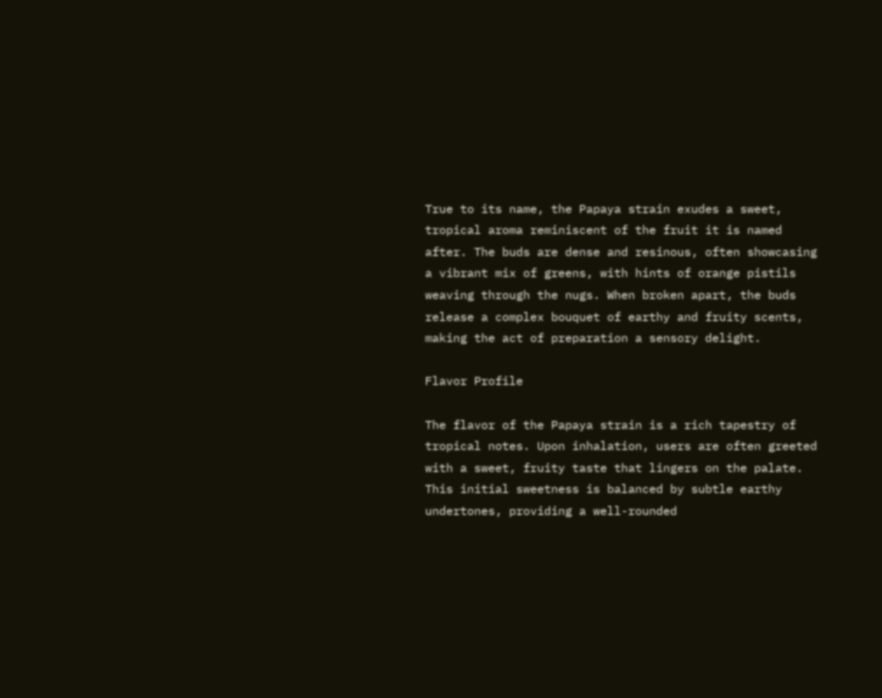True to its name, the Papaya strain exudes a sweet, tropical aroma reminiscent of the fruit it is named after. The buds are dense and resinous, often showcasing a vibrant mix of greens, with hints of orange pistils weaving through the nugs. When broken apart, the buds release a complex bouquet of earthy and fruity scents, making the act of preparation a sensory delight.

Flavor Profile

The flavor of the Papaya strain is a rich tapestry of tropical notes. Upon inhalation, users are often greeted with a sweet, fruity taste that lingers on the palate. This initial sweetness is balanced by subtle earthy undertones, providing a well-rounded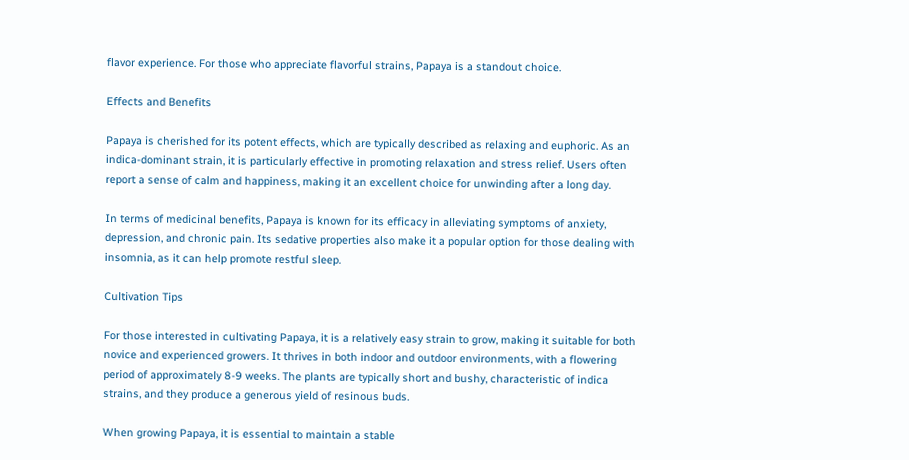flavor experience. For those who appreciate flavorful strains, Papaya is a standout choice.

Effects and Benefits

Papaya is cherished for its potent effects, which are typically described as relaxing and euphoric. As an indica-dominant strain, it is particularly effective in promoting relaxation and stress relief. Users often report a sense of calm and happiness, making it an excellent choice for unwinding after a long day.

In terms of medicinal benefits, Papaya is known for its efficacy in alleviating symptoms of anxiety, depression, and chronic pain. Its sedative properties also make it a popular option for those dealing with insomnia, as it can help promote restful sleep.

Cultivation Tips

For those interested in cultivating Papaya, it is a relatively easy strain to grow, making it suitable for both novice and experienced growers. It thrives in both indoor and outdoor environments, with a flowering period of approximately 8-9 weeks. The plants are typically short and bushy, characteristic of indica strains, and they produce a generous yield of resinous buds.

When growing Papaya, it is essential to maintain a stable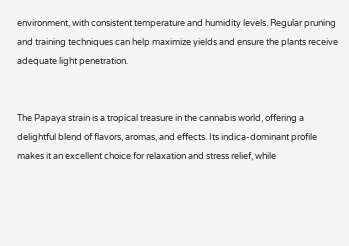environment, with consistent temperature and humidity levels. Regular pruning and training techniques can help maximize yields and ensure the plants receive adequate light penetration.


The Papaya strain is a tropical treasure in the cannabis world, offering a delightful blend of flavors, aromas, and effects. Its indica-dominant profile makes it an excellent choice for relaxation and stress relief, while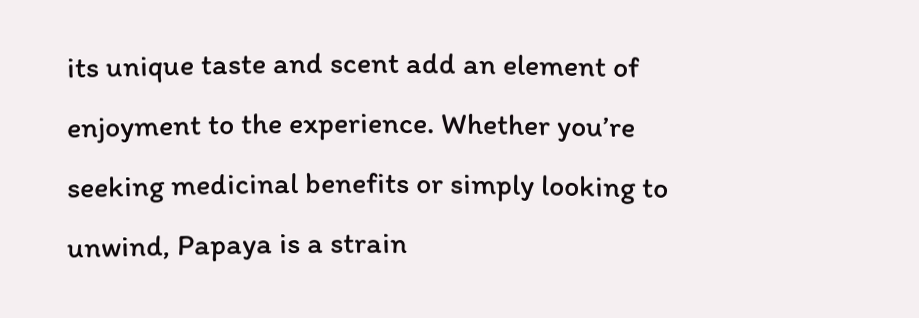its unique taste and scent add an element of enjoyment to the experience. Whether you’re seeking medicinal benefits or simply looking to unwind, Papaya is a strain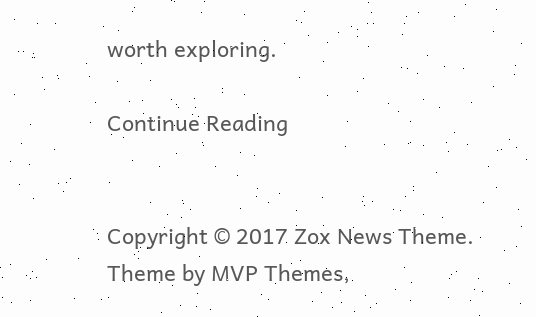worth exploring.

Continue Reading


Copyright © 2017 Zox News Theme. Theme by MVP Themes,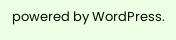powered by WordPress.